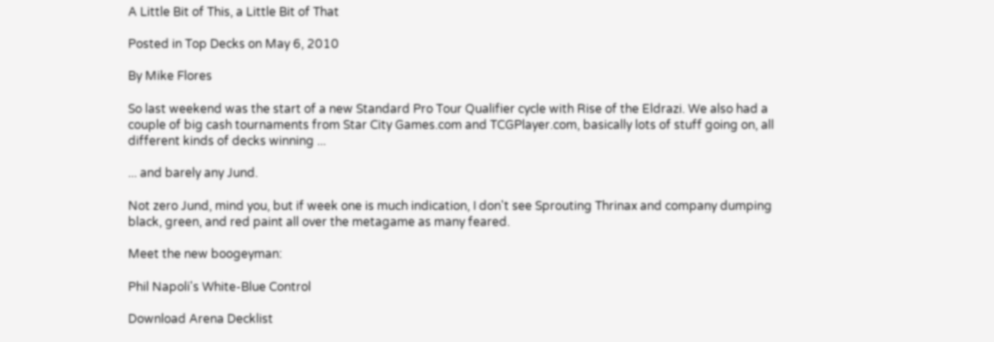A Little Bit of This, a Little Bit of That

Posted in Top Decks on May 6, 2010

By Mike Flores

So last weekend was the start of a new Standard Pro Tour Qualifier cycle with Rise of the Eldrazi. We also had a couple of big cash tournaments from Star City Games.com and TCGPlayer.com, basically lots of stuff going on, all different kinds of decks winning ...

... and barely any Jund.

Not zero Jund, mind you, but if week one is much indication, I don't see Sprouting Thrinax and company dumping black, green, and red paint all over the metagame as many feared.

Meet the new boogeyman:

Phil Napoli's White-Blue Control

Download Arena Decklist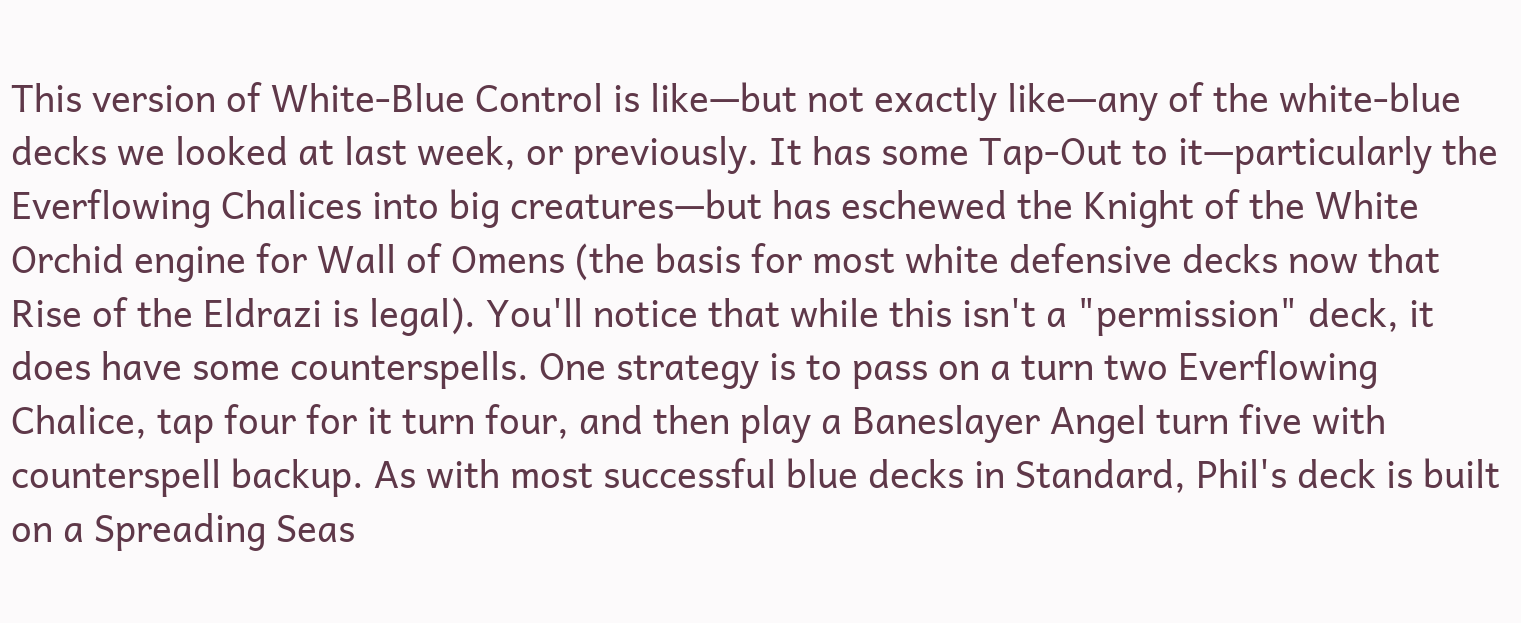This version of White-Blue Control is like—but not exactly like—any of the white-blue decks we looked at last week, or previously. It has some Tap-Out to it—particularly the Everflowing Chalices into big creatures—but has eschewed the Knight of the White Orchid engine for Wall of Omens (the basis for most white defensive decks now that Rise of the Eldrazi is legal). You'll notice that while this isn't a "permission" deck, it does have some counterspells. One strategy is to pass on a turn two Everflowing Chalice, tap four for it turn four, and then play a Baneslayer Angel turn five with counterspell backup. As with most successful blue decks in Standard, Phil's deck is built on a Spreading Seas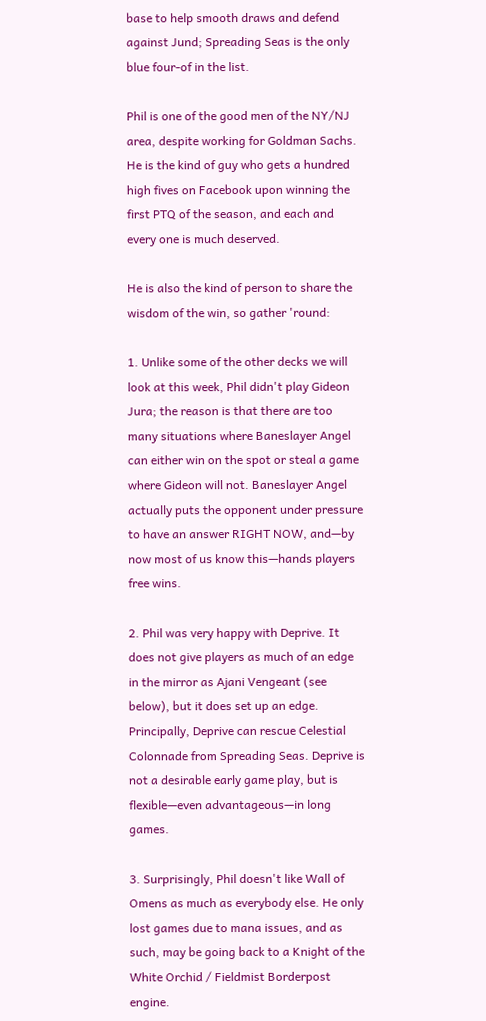base to help smooth draws and defend against Jund; Spreading Seas is the only blue four-of in the list.

Phil is one of the good men of the NY/NJ area, despite working for Goldman Sachs. He is the kind of guy who gets a hundred high fives on Facebook upon winning the first PTQ of the season, and each and every one is much deserved.

He is also the kind of person to share the wisdom of the win, so gather 'round:

1. Unlike some of the other decks we will look at this week, Phil didn't play Gideon Jura; the reason is that there are too many situations where Baneslayer Angel can either win on the spot or steal a game where Gideon will not. Baneslayer Angel actually puts the opponent under pressure to have an answer RIGHT NOW, and—by now most of us know this—hands players free wins.

2. Phil was very happy with Deprive. It does not give players as much of an edge in the mirror as Ajani Vengeant (see below), but it does set up an edge. Principally, Deprive can rescue Celestial Colonnade from Spreading Seas. Deprive is not a desirable early game play, but is flexible—even advantageous—in long games.

3. Surprisingly, Phil doesn't like Wall of Omens as much as everybody else. He only lost games due to mana issues, and as such, may be going back to a Knight of the White Orchid / Fieldmist Borderpost engine.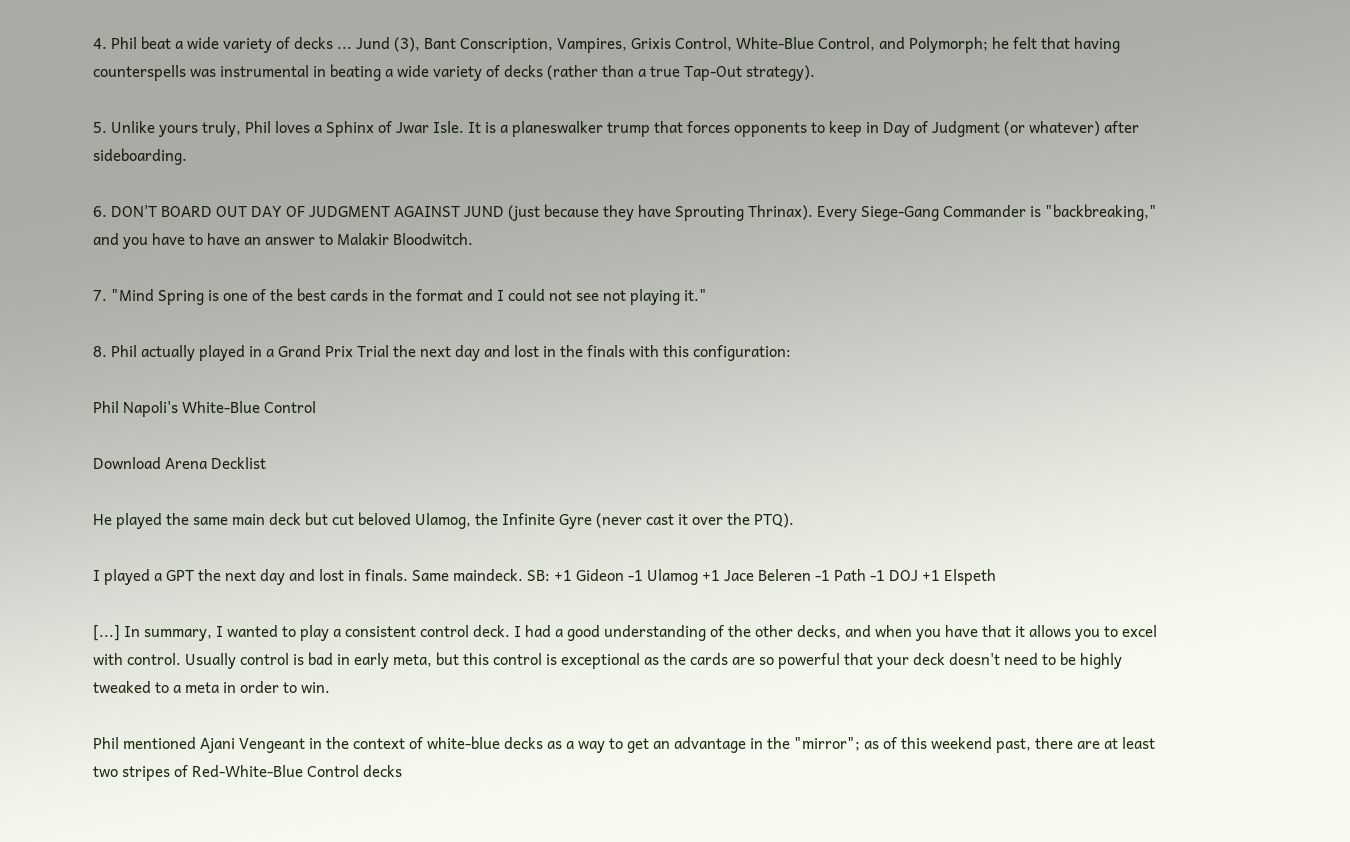4. Phil beat a wide variety of decks ... Jund (3), Bant Conscription, Vampires, Grixis Control, White-Blue Control, and Polymorph; he felt that having counterspells was instrumental in beating a wide variety of decks (rather than a true Tap-Out strategy).

5. Unlike yours truly, Phil loves a Sphinx of Jwar Isle. It is a planeswalker trump that forces opponents to keep in Day of Judgment (or whatever) after sideboarding.

6. DON'T BOARD OUT DAY OF JUDGMENT AGAINST JUND (just because they have Sprouting Thrinax). Every Siege-Gang Commander is "backbreaking," and you have to have an answer to Malakir Bloodwitch.

7. "Mind Spring is one of the best cards in the format and I could not see not playing it."

8. Phil actually played in a Grand Prix Trial the next day and lost in the finals with this configuration:

Phil Napoli's White-Blue Control

Download Arena Decklist

He played the same main deck but cut beloved Ulamog, the Infinite Gyre (never cast it over the PTQ).

I played a GPT the next day and lost in finals. Same maindeck. SB: +1 Gideon -1 Ulamog +1 Jace Beleren -1 Path -1 DOJ +1 Elspeth

[...] In summary, I wanted to play a consistent control deck. I had a good understanding of the other decks, and when you have that it allows you to excel with control. Usually control is bad in early meta, but this control is exceptional as the cards are so powerful that your deck doesn't need to be highly tweaked to a meta in order to win.

Phil mentioned Ajani Vengeant in the context of white-blue decks as a way to get an advantage in the "mirror"; as of this weekend past, there are at least two stripes of Red-White-Blue Control decks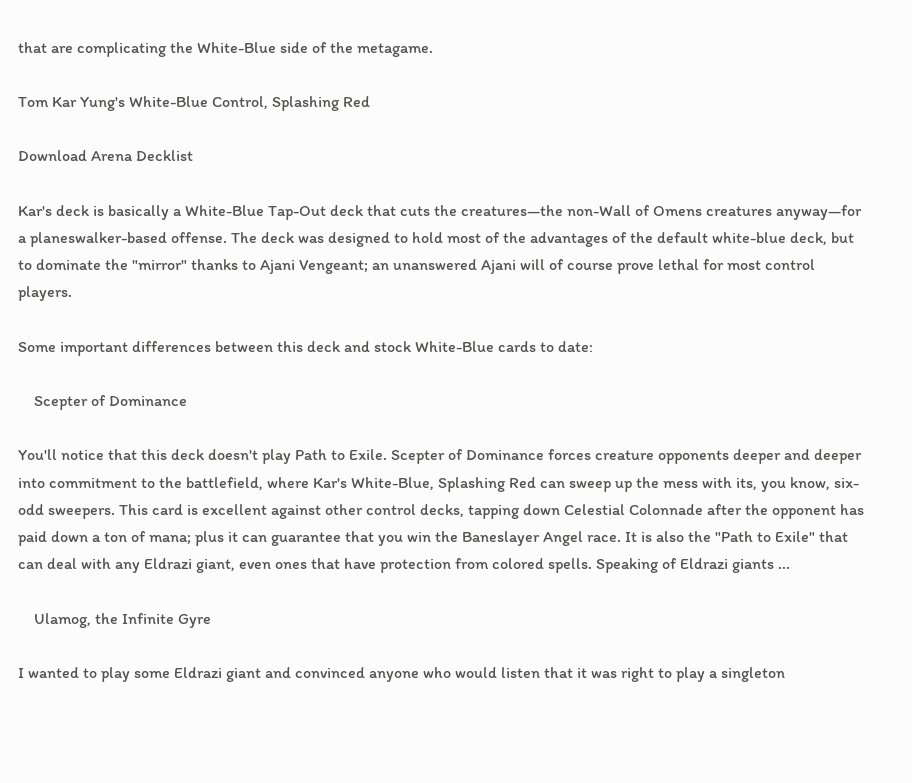that are complicating the White-Blue side of the metagame.

Tom Kar Yung's White-Blue Control, Splashing Red

Download Arena Decklist

Kar's deck is basically a White-Blue Tap-Out deck that cuts the creatures—the non-Wall of Omens creatures anyway—for a planeswalker-based offense. The deck was designed to hold most of the advantages of the default white-blue deck, but to dominate the "mirror" thanks to Ajani Vengeant; an unanswered Ajani will of course prove lethal for most control players.

Some important differences between this deck and stock White-Blue cards to date:

    Scepter of Dominance

You'll notice that this deck doesn't play Path to Exile. Scepter of Dominance forces creature opponents deeper and deeper into commitment to the battlefield, where Kar's White-Blue, Splashing Red can sweep up the mess with its, you know, six-odd sweepers. This card is excellent against other control decks, tapping down Celestial Colonnade after the opponent has paid down a ton of mana; plus it can guarantee that you win the Baneslayer Angel race. It is also the "Path to Exile" that can deal with any Eldrazi giant, even ones that have protection from colored spells. Speaking of Eldrazi giants ...

    Ulamog, the Infinite Gyre

I wanted to play some Eldrazi giant and convinced anyone who would listen that it was right to play a singleton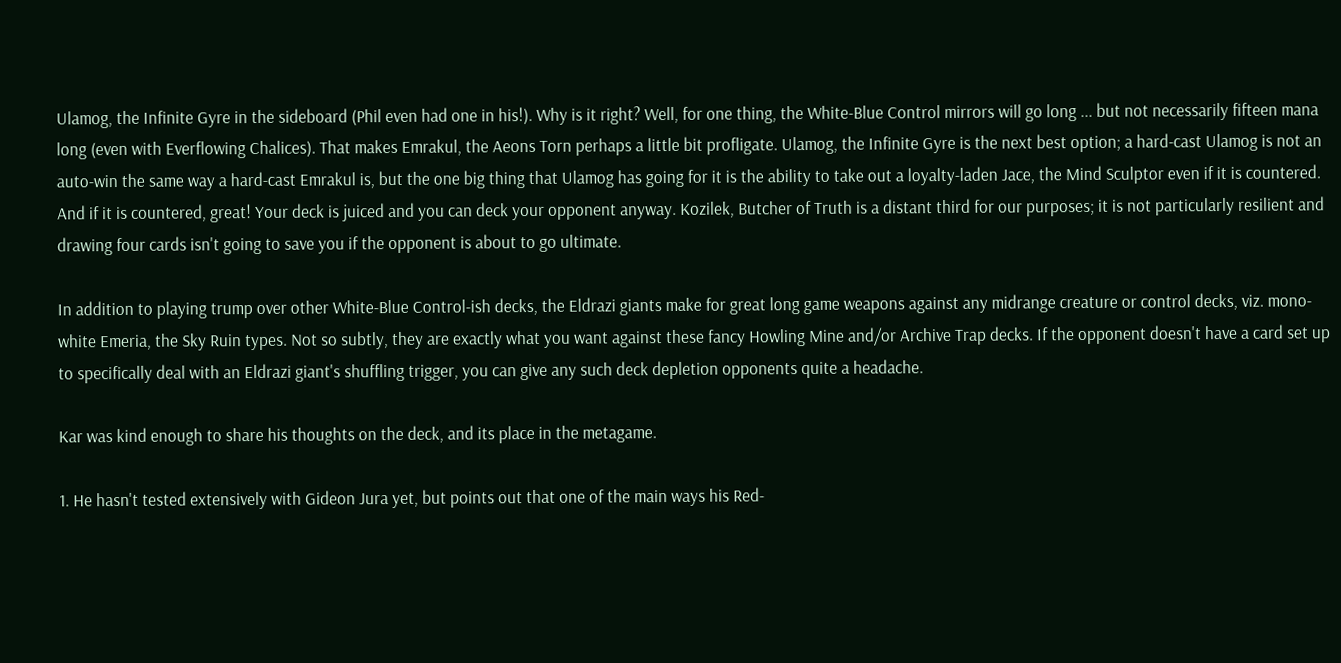Ulamog, the Infinite Gyre in the sideboard (Phil even had one in his!). Why is it right? Well, for one thing, the White-Blue Control mirrors will go long ... but not necessarily fifteen mana long (even with Everflowing Chalices). That makes Emrakul, the Aeons Torn perhaps a little bit profligate. Ulamog, the Infinite Gyre is the next best option; a hard-cast Ulamog is not an auto-win the same way a hard-cast Emrakul is, but the one big thing that Ulamog has going for it is the ability to take out a loyalty-laden Jace, the Mind Sculptor even if it is countered. And if it is countered, great! Your deck is juiced and you can deck your opponent anyway. Kozilek, Butcher of Truth is a distant third for our purposes; it is not particularly resilient and drawing four cards isn't going to save you if the opponent is about to go ultimate.

In addition to playing trump over other White-Blue Control-ish decks, the Eldrazi giants make for great long game weapons against any midrange creature or control decks, viz. mono-white Emeria, the Sky Ruin types. Not so subtly, they are exactly what you want against these fancy Howling Mine and/or Archive Trap decks. If the opponent doesn't have a card set up to specifically deal with an Eldrazi giant's shuffling trigger, you can give any such deck depletion opponents quite a headache.

Kar was kind enough to share his thoughts on the deck, and its place in the metagame.

1. He hasn't tested extensively with Gideon Jura yet, but points out that one of the main ways his Red-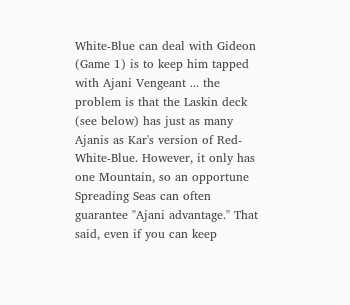White-Blue can deal with Gideon (Game 1) is to keep him tapped with Ajani Vengeant ... the problem is that the Laskin deck (see below) has just as many Ajanis as Kar's version of Red-White-Blue. However, it only has one Mountain, so an opportune Spreading Seas can often guarantee "Ajani advantage." That said, even if you can keep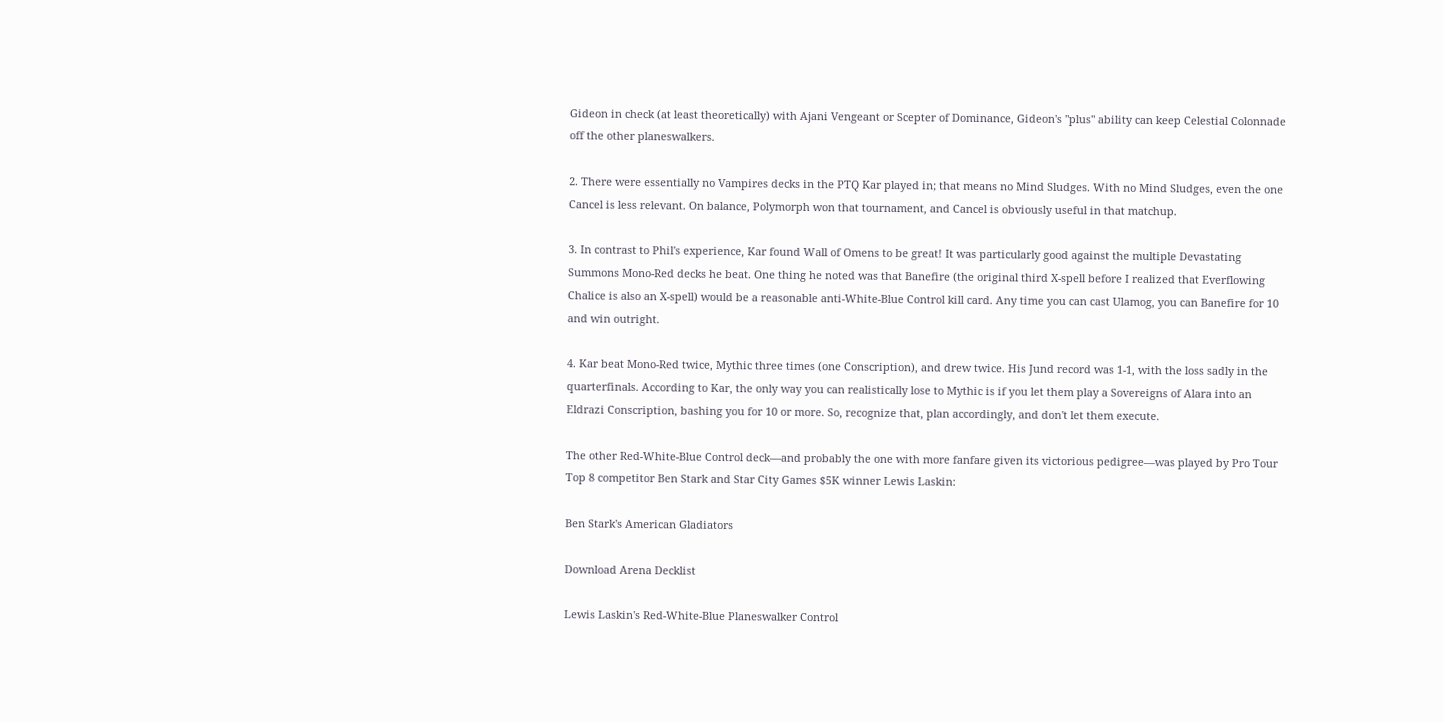Gideon in check (at least theoretically) with Ajani Vengeant or Scepter of Dominance, Gideon's "plus" ability can keep Celestial Colonnade off the other planeswalkers.

2. There were essentially no Vampires decks in the PTQ Kar played in; that means no Mind Sludges. With no Mind Sludges, even the one Cancel is less relevant. On balance, Polymorph won that tournament, and Cancel is obviously useful in that matchup.

3. In contrast to Phil's experience, Kar found Wall of Omens to be great! It was particularly good against the multiple Devastating Summons Mono-Red decks he beat. One thing he noted was that Banefire (the original third X-spell before I realized that Everflowing Chalice is also an X-spell) would be a reasonable anti-White-Blue Control kill card. Any time you can cast Ulamog, you can Banefire for 10 and win outright.

4. Kar beat Mono-Red twice, Mythic three times (one Conscription), and drew twice. His Jund record was 1-1, with the loss sadly in the quarterfinals. According to Kar, the only way you can realistically lose to Mythic is if you let them play a Sovereigns of Alara into an Eldrazi Conscription, bashing you for 10 or more. So, recognize that, plan accordingly, and don't let them execute.

The other Red-White-Blue Control deck—and probably the one with more fanfare given its victorious pedigree—was played by Pro Tour Top 8 competitor Ben Stark and Star City Games $5K winner Lewis Laskin:

Ben Stark's American Gladiators

Download Arena Decklist

Lewis Laskin's Red-White-Blue Planeswalker Control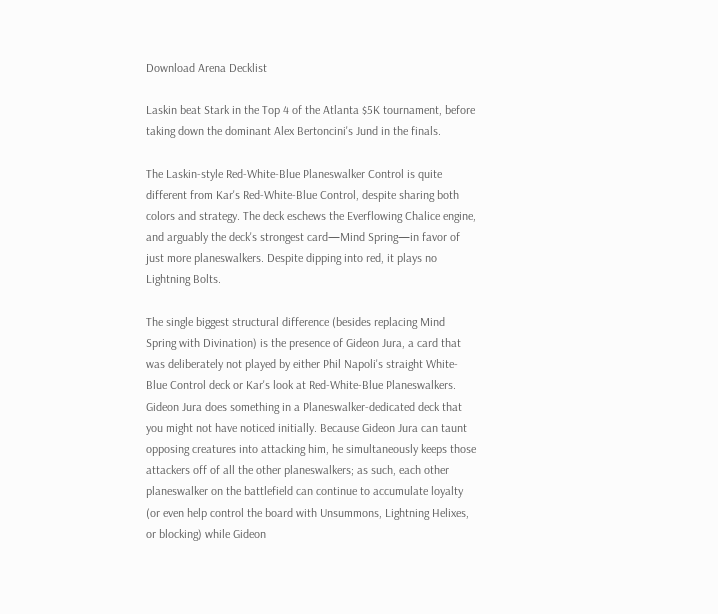Download Arena Decklist

Laskin beat Stark in the Top 4 of the Atlanta $5K tournament, before taking down the dominant Alex Bertoncini's Jund in the finals.

The Laskin-style Red-White-Blue Planeswalker Control is quite different from Kar's Red-White-Blue Control, despite sharing both colors and strategy. The deck eschews the Everflowing Chalice engine, and arguably the deck's strongest card—Mind Spring—in favor of just more planeswalkers. Despite dipping into red, it plays no Lightning Bolts.

The single biggest structural difference (besides replacing Mind Spring with Divination) is the presence of Gideon Jura, a card that was deliberately not played by either Phil Napoli's straight White-Blue Control deck or Kar's look at Red-White-Blue Planeswalkers. Gideon Jura does something in a Planeswalker-dedicated deck that you might not have noticed initially. Because Gideon Jura can taunt opposing creatures into attacking him, he simultaneously keeps those attackers off of all the other planeswalkers; as such, each other planeswalker on the battlefield can continue to accumulate loyalty (or even help control the board with Unsummons, Lightning Helixes, or blocking) while Gideon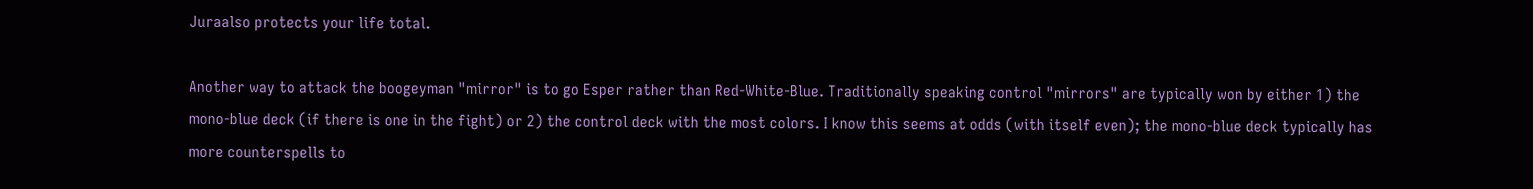Juraalso protects your life total.

Another way to attack the boogeyman "mirror" is to go Esper rather than Red-White-Blue. Traditionally speaking control "mirrors" are typically won by either 1) the mono-blue deck (if there is one in the fight) or 2) the control deck with the most colors. I know this seems at odds (with itself even); the mono-blue deck typically has more counterspells to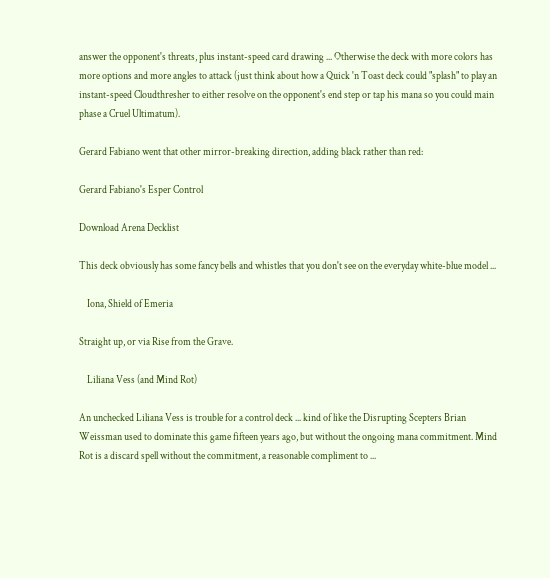answer the opponent's threats, plus instant-speed card drawing ... Otherwise the deck with more colors has more options and more angles to attack (just think about how a Quick 'n Toast deck could "splash" to play an instant-speed Cloudthresher to either resolve on the opponent's end step or tap his mana so you could main phase a Cruel Ultimatum).

Gerard Fabiano went that other mirror-breaking direction, adding black rather than red:

Gerard Fabiano's Esper Control

Download Arena Decklist

This deck obviously has some fancy bells and whistles that you don't see on the everyday white-blue model ...

    Iona, Shield of Emeria

Straight up, or via Rise from the Grave.

    Liliana Vess (and Mind Rot)

An unchecked Liliana Vess is trouble for a control deck ... kind of like the Disrupting Scepters Brian Weissman used to dominate this game fifteen years ago, but without the ongoing mana commitment. Mind Rot is a discard spell without the commitment, a reasonable compliment to ...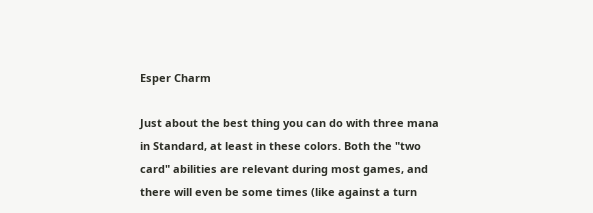Esper Charm

Just about the best thing you can do with three mana in Standard, at least in these colors. Both the "two card" abilities are relevant during most games, and there will even be some times (like against a turn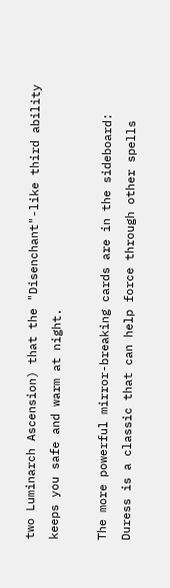two Luminarch Ascension) that the "Disenchant"-like third ability keeps you safe and warm at night.

The more powerful mirror-breaking cards are in the sideboard: Duress is a classic that can help force through other spells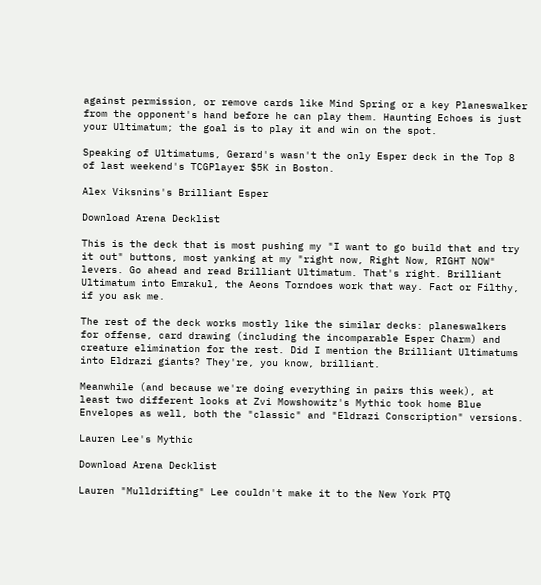against permission, or remove cards like Mind Spring or a key Planeswalker from the opponent's hand before he can play them. Haunting Echoes is just your Ultimatum; the goal is to play it and win on the spot.

Speaking of Ultimatums, Gerard's wasn't the only Esper deck in the Top 8 of last weekend's TCGPlayer $5K in Boston.

Alex Viksnins's Brilliant Esper

Download Arena Decklist

This is the deck that is most pushing my "I want to go build that and try it out" buttons, most yanking at my "right now, Right Now, RIGHT NOW" levers. Go ahead and read Brilliant Ultimatum. That's right. Brilliant Ultimatum into Emrakul, the Aeons Torndoes work that way. Fact or Filthy, if you ask me.

The rest of the deck works mostly like the similar decks: planeswalkers for offense, card drawing (including the incomparable Esper Charm) and creature elimination for the rest. Did I mention the Brilliant Ultimatums into Eldrazi giants? They're, you know, brilliant.

Meanwhile (and because we're doing everything in pairs this week), at least two different looks at Zvi Mowshowitz's Mythic took home Blue Envelopes as well, both the "classic" and "Eldrazi Conscription" versions.

Lauren Lee's Mythic

Download Arena Decklist

Lauren "Mulldrifting" Lee couldn't make it to the New York PTQ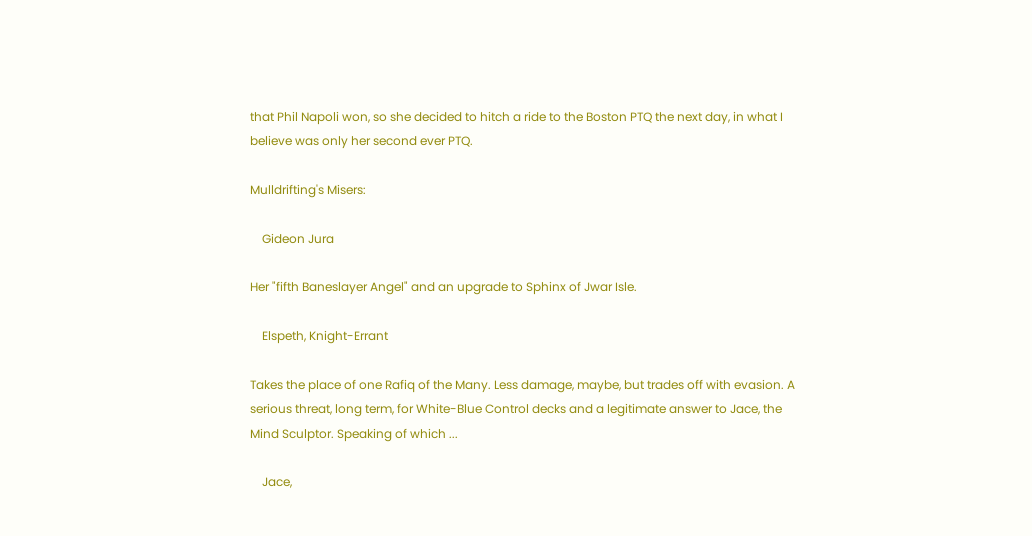that Phil Napoli won, so she decided to hitch a ride to the Boston PTQ the next day, in what I believe was only her second ever PTQ.

Mulldrifting's Misers:

    Gideon Jura

Her "fifth Baneslayer Angel" and an upgrade to Sphinx of Jwar Isle.

    Elspeth, Knight-Errant

Takes the place of one Rafiq of the Many. Less damage, maybe, but trades off with evasion. A serious threat, long term, for White-Blue Control decks and a legitimate answer to Jace, the Mind Sculptor. Speaking of which ...

    Jace,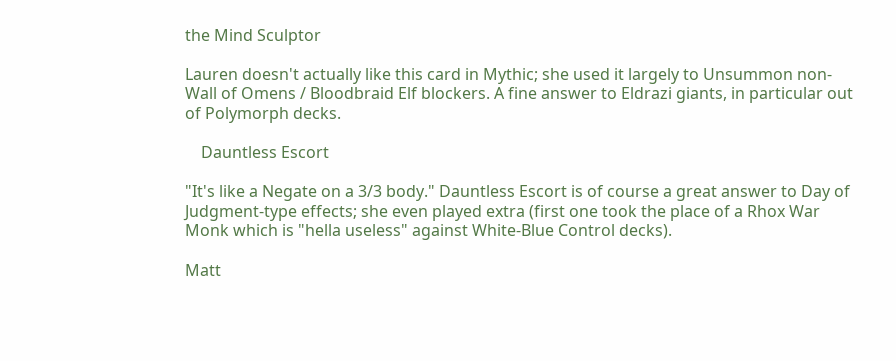the Mind Sculptor

Lauren doesn't actually like this card in Mythic; she used it largely to Unsummon non-Wall of Omens / Bloodbraid Elf blockers. A fine answer to Eldrazi giants, in particular out of Polymorph decks.

    Dauntless Escort

"It's like a Negate on a 3/3 body." Dauntless Escort is of course a great answer to Day of Judgment-type effects; she even played extra (first one took the place of a Rhox War Monk which is "hella useless" against White-Blue Control decks).

Matt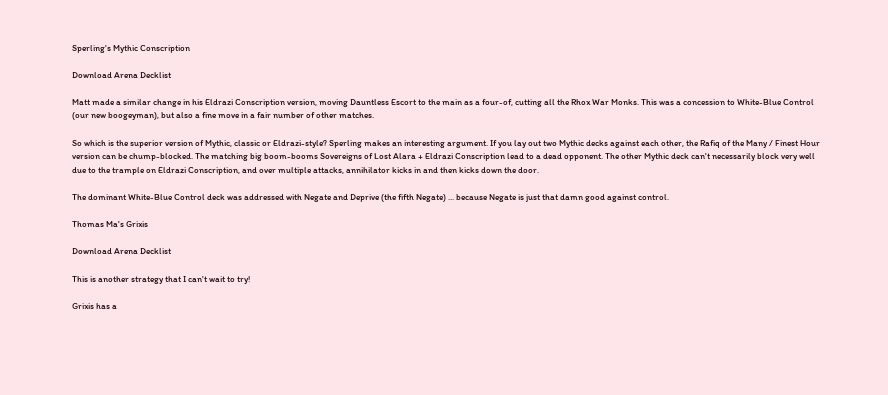Sperling's Mythic Conscription

Download Arena Decklist

Matt made a similar change in his Eldrazi Conscription version, moving Dauntless Escort to the main as a four-of, cutting all the Rhox War Monks. This was a concession to White-Blue Control (our new boogeyman), but also a fine move in a fair number of other matches.

So which is the superior version of Mythic, classic or Eldrazi-style? Sperling makes an interesting argument. If you lay out two Mythic decks against each other, the Rafiq of the Many / Finest Hour version can be chump-blocked. The matching big boom-booms Sovereigns of Lost Alara + Eldrazi Conscription lead to a dead opponent. The other Mythic deck can't necessarily block very well due to the trample on Eldrazi Conscription, and over multiple attacks, annihilator kicks in and then kicks down the door.

The dominant White-Blue Control deck was addressed with Negate and Deprive (the fifth Negate) ... because Negate is just that damn good against control.

Thomas Ma's Grixis

Download Arena Decklist

This is another strategy that I can't wait to try!

Grixis has a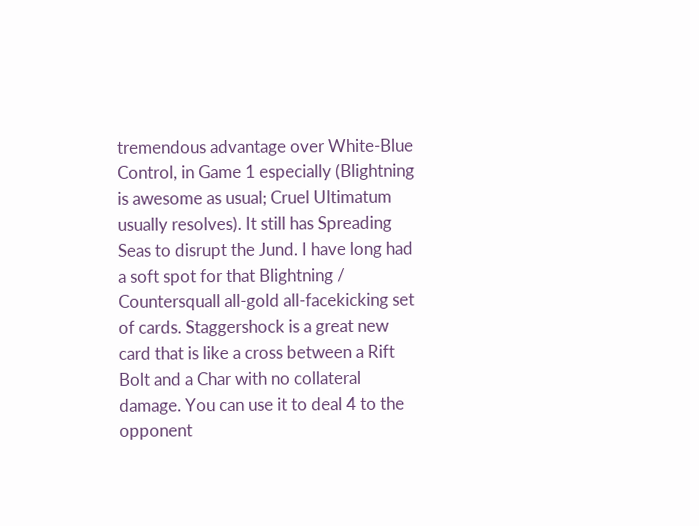tremendous advantage over White-Blue Control, in Game 1 especially (Blightning is awesome as usual; Cruel Ultimatum usually resolves). It still has Spreading Seas to disrupt the Jund. I have long had a soft spot for that Blightning / Countersquall all-gold all-facekicking set of cards. Staggershock is a great new card that is like a cross between a Rift Bolt and a Char with no collateral damage. You can use it to deal 4 to the opponent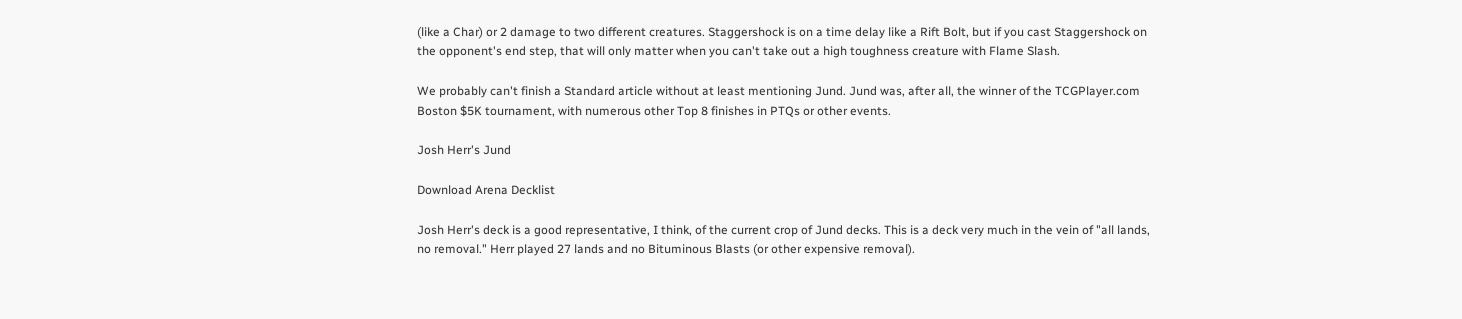(like a Char) or 2 damage to two different creatures. Staggershock is on a time delay like a Rift Bolt, but if you cast Staggershock on the opponent's end step, that will only matter when you can't take out a high toughness creature with Flame Slash.

We probably can't finish a Standard article without at least mentioning Jund. Jund was, after all, the winner of the TCGPlayer.com Boston $5K tournament, with numerous other Top 8 finishes in PTQs or other events.

Josh Herr's Jund

Download Arena Decklist

Josh Herr's deck is a good representative, I think, of the current crop of Jund decks. This is a deck very much in the vein of "all lands, no removal." Herr played 27 lands and no Bituminous Blasts (or other expensive removal).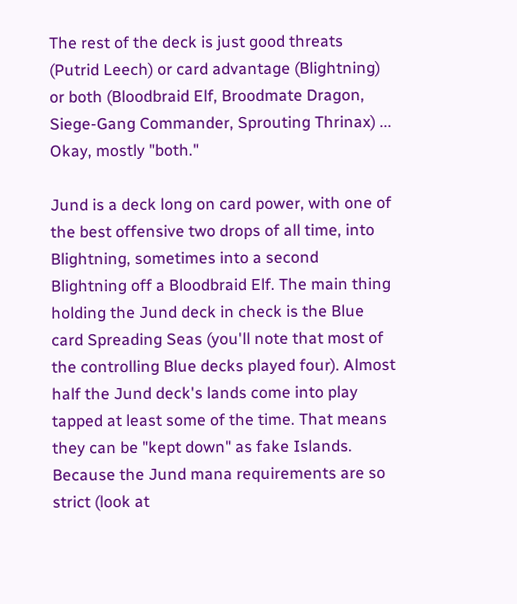The rest of the deck is just good threats (Putrid Leech) or card advantage (Blightning) or both (Bloodbraid Elf, Broodmate Dragon, Siege-Gang Commander, Sprouting Thrinax) ... Okay, mostly "both."

Jund is a deck long on card power, with one of the best offensive two drops of all time, into Blightning, sometimes into a second Blightning off a Bloodbraid Elf. The main thing holding the Jund deck in check is the Blue card Spreading Seas (you'll note that most of the controlling Blue decks played four). Almost half the Jund deck's lands come into play tapped at least some of the time. That means they can be "kept down" as fake Islands. Because the Jund mana requirements are so strict (look at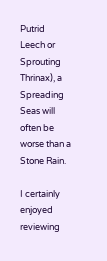Putrid Leech or Sprouting Thrinax), a Spreading Seas will often be worse than a Stone Rain.

I certainly enjoyed reviewing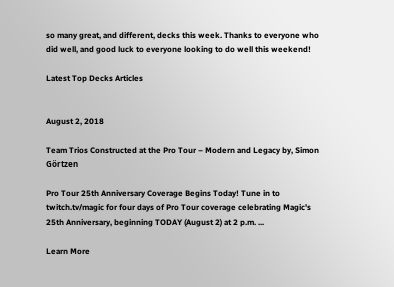so many great, and different, decks this week. Thanks to everyone who did well, and good luck to everyone looking to do well this weekend!

Latest Top Decks Articles


August 2, 2018

Team Trios Constructed at the Pro Tour – Modern and Legacy by, Simon Görtzen

Pro Tour 25th Anniversary Coverage Begins Today! Tune in to twitch.tv/magic for four days of Pro Tour coverage celebrating Magic's 25th Anniversary, beginning TODAY (August 2) at 2 p.m. ...

Learn More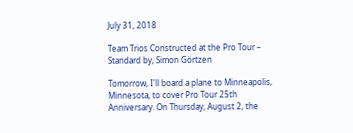July 31, 2018

Team Trios Constructed at the Pro Tour – Standard by, Simon Görtzen

Tomorrow, I'll board a plane to Minneapolis, Minnesota, to cover Pro Tour 25th Anniversary. On Thursday, August 2, the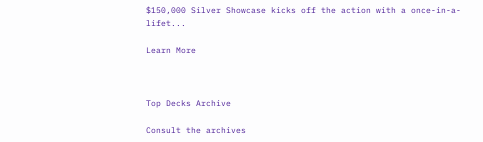$150,000 Silver Showcase kicks off the action with a once-in-a-lifet...

Learn More



Top Decks Archive

Consult the archives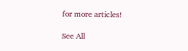for more articles!

See All